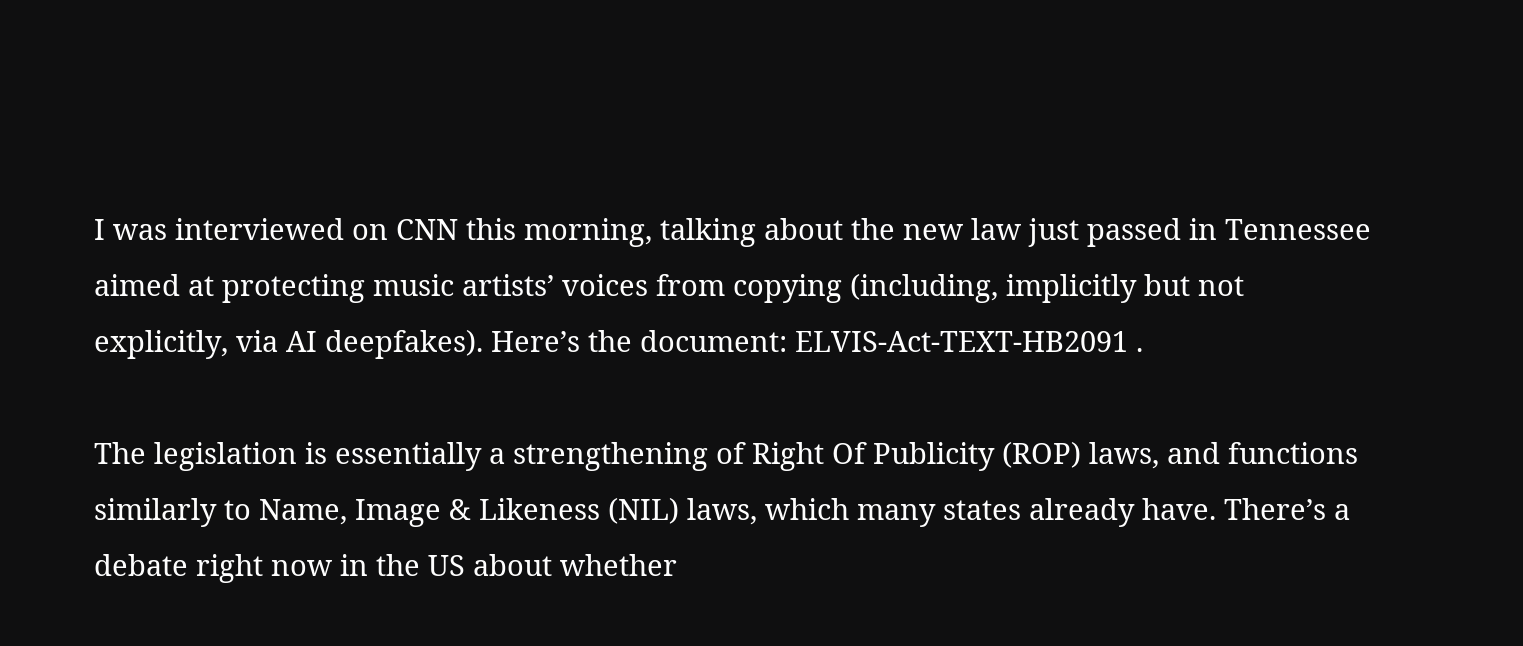I was interviewed on CNN this morning, talking about the new law just passed in Tennessee aimed at protecting music artists’ voices from copying (including, implicitly but not explicitly, via AI deepfakes). Here’s the document: ELVIS-Act-TEXT-HB2091 .

The legislation is essentially a strengthening of Right Of Publicity (ROP) laws, and functions similarly to Name, Image & Likeness (NIL) laws, which many states already have. There’s a debate right now in the US about whether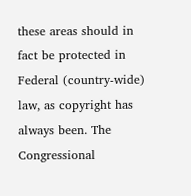these areas should in fact be protected in Federal (country-wide) law, as copyright has always been. The Congressional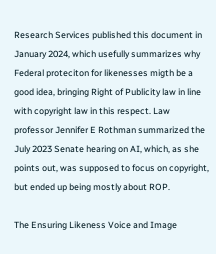Research Services published this document in January 2024, which usefully summarizes why Federal proteciton for likenesses migth be a good idea, bringing Right of Publicity law in line with copyright law in this respect. Law professor Jennifer E Rothman summarized the July 2023 Senate hearing on AI, which, as she points out, was supposed to focus on copyright, but ended up being mostly about ROP.

The Ensuring Likeness Voice and Image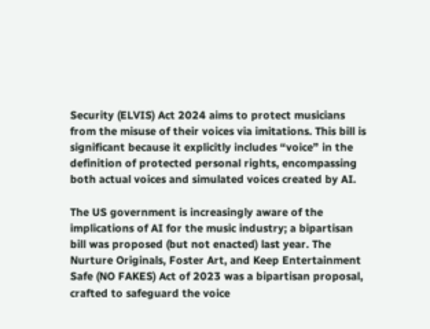Security (ELVIS) Act 2024 aims to protect musicians from the misuse of their voices via imitations. This bill is significant because it explicitly includes “voice” in the definition of protected personal rights, encompassing both actual voices and simulated voices created by AI.

The US government is increasingly aware of the implications of AI for the music industry; a bipartisan bill was proposed (but not enacted) last year. The Nurture Originals, Foster Art, and Keep Entertainment Safe (NO FAKES) Act of 2023 was a bipartisan proposal, crafted to safeguard the voice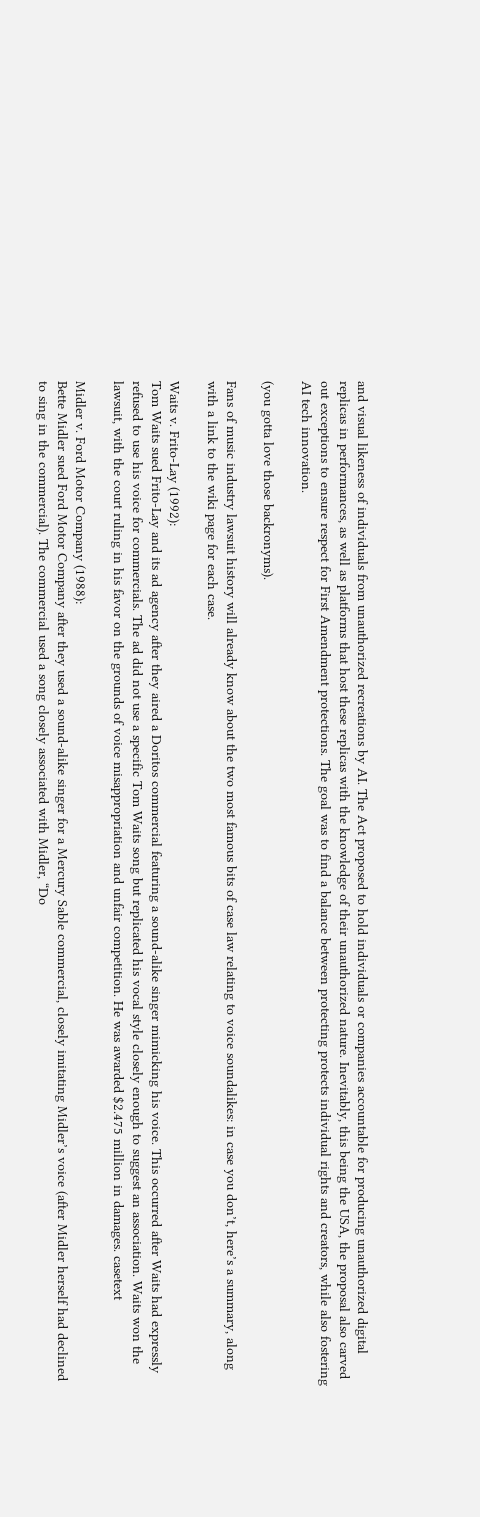and visual likeness of individuals from unauthorized recreations by AI. The Act proposed to hold individuals or companies accountable for producing unauthorized digital replicas in performances, as well as platforms that host these replicas with the knowledge of their unauthorized nature. Inevitably, this being the USA, the proposal also carved out exceptions to ensure respect for First Amendment protections. The goal was to find a balance between protecting protects individual rights and creators, while also fostering AI tech innovation.

(you gotta love those backronyms).

Fans of music industry lawsuit history will already know about the two most famous bits of case law relating to voice soundalikes: in case you don’t, here’s a summary, along with a link to the wiki page for each case.

Waits v. Frito-Lay (1992):
Tom Waits sued Frito-Lay and its ad agency after they aired a Doritos commercial featuring a sound-alike singer mimicking his voice. This occurred after Waits had expressly refused to use his voice for commercials. The ad did not use a specific Tom Waits song but replicated his vocal style closely enough to suggest an association. Waits won the lawsuit, with the court ruling in his favor on the grounds of voice misappropriation and unfair competition. He was awarded $2.475 million in damages. casetext

Midler v. Ford Motor Company (1988):
Bette Midler sued Ford Motor Company after they used a sound-alike singer for a Mercury Sable commercial, closely imitating Midler’s voice (after Midler herself had declined to sing in the commercial). The commercial used a song closely associated with Midler, “Do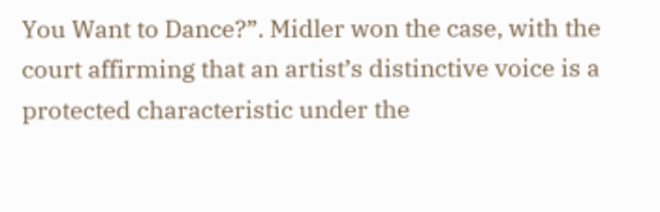You Want to Dance?”. Midler won the case, with the court affirming that an artist’s distinctive voice is a protected characteristic under the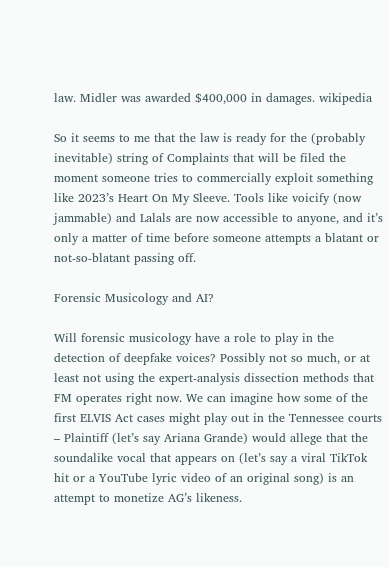law. Midler was awarded $400,000 in damages. wikipedia

So it seems to me that the law is ready for the (probably inevitable) string of Complaints that will be filed the moment someone tries to commercially exploit something like 2023’s Heart On My Sleeve. Tools like voicify (now jammable) and Lalals are now accessible to anyone, and it’s only a matter of time before someone attempts a blatant or not-so-blatant passing off.

Forensic Musicology and AI?

Will forensic musicology have a role to play in the detection of deepfake voices? Possibly not so much, or at least not using the expert-analysis dissection methods that FM operates right now. We can imagine how some of the first ELVIS Act cases might play out in the Tennessee courts – Plaintiff (let’s say Ariana Grande) would allege that the soundalike vocal that appears on (let’s say a viral TikTok hit or a YouTube lyric video of an original song) is an attempt to monetize AG’s likeness.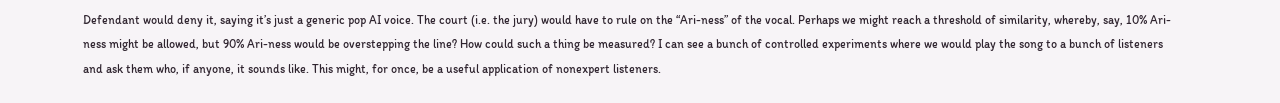Defendant would deny it, saying it’s just a generic pop AI voice. The court (i.e. the jury) would have to rule on the “Ari-ness” of the vocal. Perhaps we might reach a threshold of similarity, whereby, say, 10% Ari-ness might be allowed, but 90% Ari-ness would be overstepping the line? How could such a thing be measured? I can see a bunch of controlled experiments where we would play the song to a bunch of listeners and ask them who, if anyone, it sounds like. This might, for once, be a useful application of nonexpert listeners.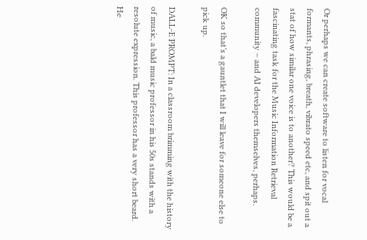Or perhaps we can create software to listen for vocal formants, phrasing, breath, vibrato speed etc, and spit out a stat of how similar one voice is to another? This would be a fascinating task for the Music Information Retrieval community – and AI developers themselves, perhaps.

OK so that’s a gauntlet that I will leave for someone else to pick up.

DALL-E PROMPT: In a classroom brimming with the history of music, a bald music professor in his 50s stands with a resolute expression. This professor has a very short beard. He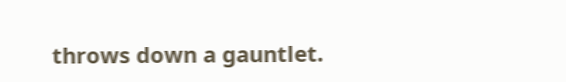throws down a gauntlet.